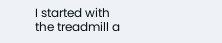I started with the treadmill a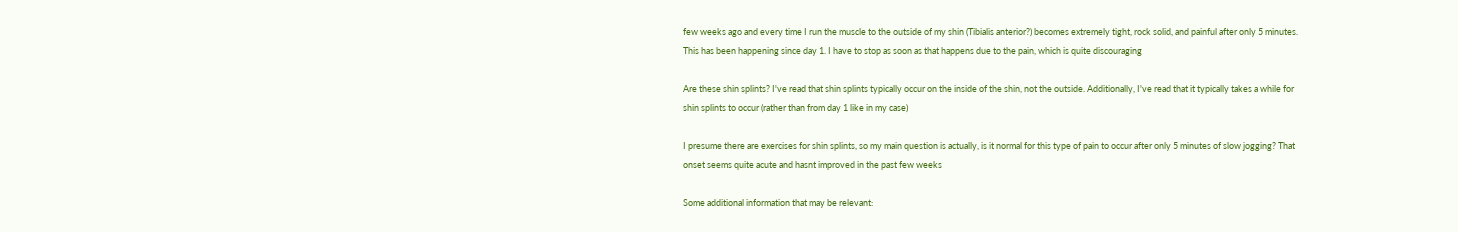few weeks ago and every time I run the muscle to the outside of my shin (Tibialis anterior?) becomes extremely tight, rock solid, and painful after only 5 minutes. This has been happening since day 1. I have to stop as soon as that happens due to the pain, which is quite discouraging

Are these shin splints? I've read that shin splints typically occur on the inside of the shin, not the outside. Additionally, I've read that it typically takes a while for shin splints to occur (rather than from day 1 like in my case)

I presume there are exercises for shin splints, so my main question is actually, is it normal for this type of pain to occur after only 5 minutes of slow jogging? That onset seems quite acute and hasnt improved in the past few weeks

Some additional information that may be relevant: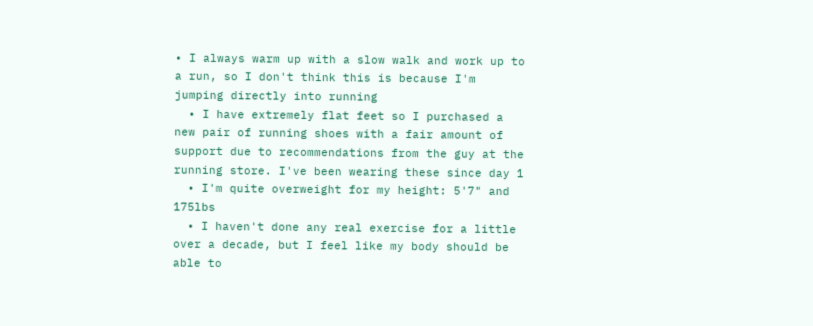• I always warm up with a slow walk and work up to a run, so I don't think this is because I'm jumping directly into running
  • I have extremely flat feet so I purchased a new pair of running shoes with a fair amount of support due to recommendations from the guy at the running store. I've been wearing these since day 1
  • I'm quite overweight for my height: 5'7" and 175lbs
  • I haven't done any real exercise for a little over a decade, but I feel like my body should be able to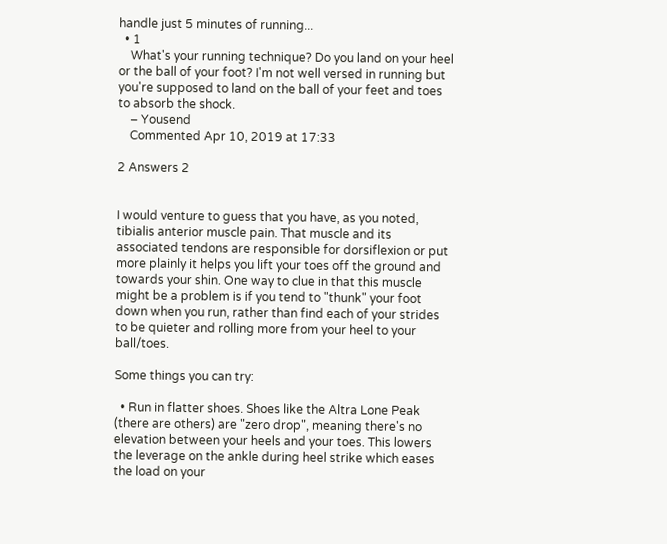handle just 5 minutes of running...
  • 1
    What's your running technique? Do you land on your heel or the ball of your foot? I'm not well versed in running but you're supposed to land on the ball of your feet and toes to absorb the shock.
    – Yousend
    Commented Apr 10, 2019 at 17:33

2 Answers 2


I would venture to guess that you have, as you noted, tibialis anterior muscle pain. That muscle and its associated tendons are responsible for dorsiflexion or put more plainly it helps you lift your toes off the ground and towards your shin. One way to clue in that this muscle might be a problem is if you tend to "thunk" your foot down when you run, rather than find each of your strides to be quieter and rolling more from your heel to your ball/toes.

Some things you can try:

  • Run in flatter shoes. Shoes like the Altra Lone Peak (there are others) are "zero drop", meaning there's no elevation between your heels and your toes. This lowers the leverage on the ankle during heel strike which eases the load on your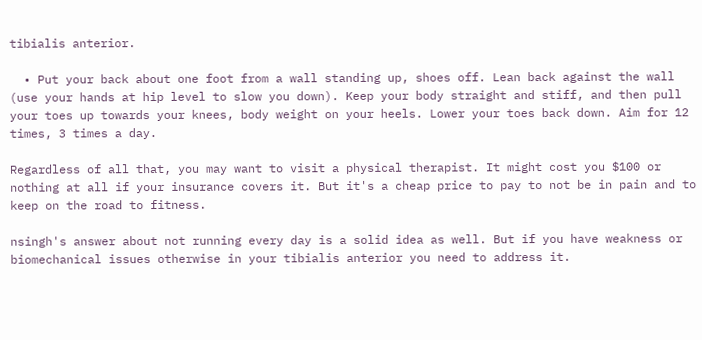tibialis anterior.

  • Put your back about one foot from a wall standing up, shoes off. Lean back against the wall (use your hands at hip level to slow you down). Keep your body straight and stiff, and then pull your toes up towards your knees, body weight on your heels. Lower your toes back down. Aim for 12 times, 3 times a day.

Regardless of all that, you may want to visit a physical therapist. It might cost you $100 or nothing at all if your insurance covers it. But it's a cheap price to pay to not be in pain and to keep on the road to fitness.

nsingh's answer about not running every day is a solid idea as well. But if you have weakness or biomechanical issues otherwise in your tibialis anterior you need to address it.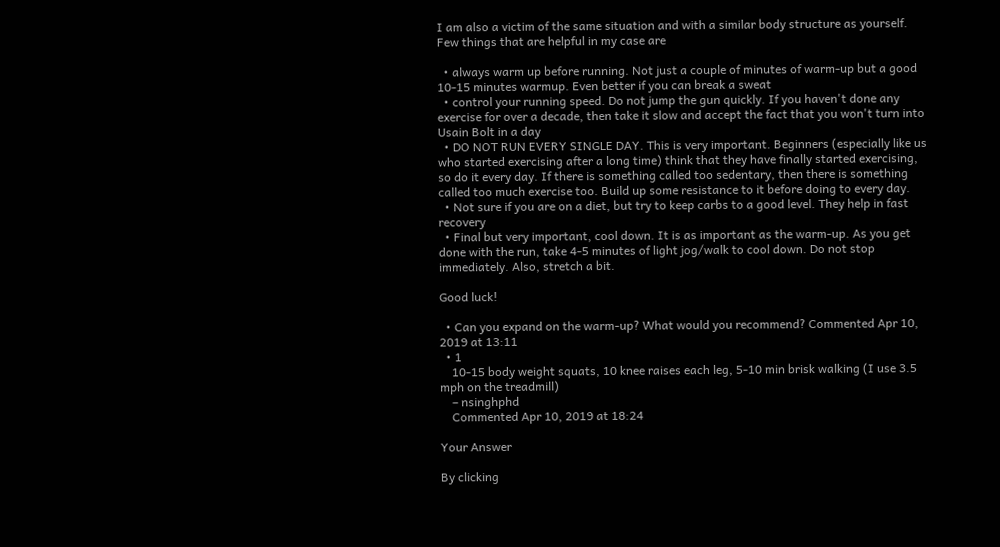I am also a victim of the same situation and with a similar body structure as yourself. Few things that are helpful in my case are

  • always warm up before running. Not just a couple of minutes of warm-up but a good 10-15 minutes warmup. Even better if you can break a sweat
  • control your running speed. Do not jump the gun quickly. If you haven't done any exercise for over a decade, then take it slow and accept the fact that you won't turn into Usain Bolt in a day
  • DO NOT RUN EVERY SINGLE DAY. This is very important. Beginners (especially like us who started exercising after a long time) think that they have finally started exercising, so do it every day. If there is something called too sedentary, then there is something called too much exercise too. Build up some resistance to it before doing to every day.
  • Not sure if you are on a diet, but try to keep carbs to a good level. They help in fast recovery
  • Final but very important, cool down. It is as important as the warm-up. As you get done with the run, take 4-5 minutes of light jog/walk to cool down. Do not stop immediately. Also, stretch a bit.

Good luck!

  • Can you expand on the warm-up? What would you recommend? Commented Apr 10, 2019 at 13:11
  • 1
    10-15 body weight squats, 10 knee raises each leg, 5-10 min brisk walking (I use 3.5 mph on the treadmill)
    – nsinghphd
    Commented Apr 10, 2019 at 18:24

Your Answer

By clicking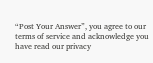“Post Your Answer”, you agree to our terms of service and acknowledge you have read our privacy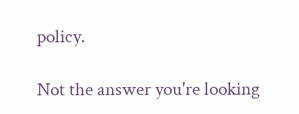policy.

Not the answer you're looking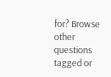for? Browse other questions tagged or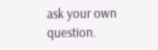ask your own question.